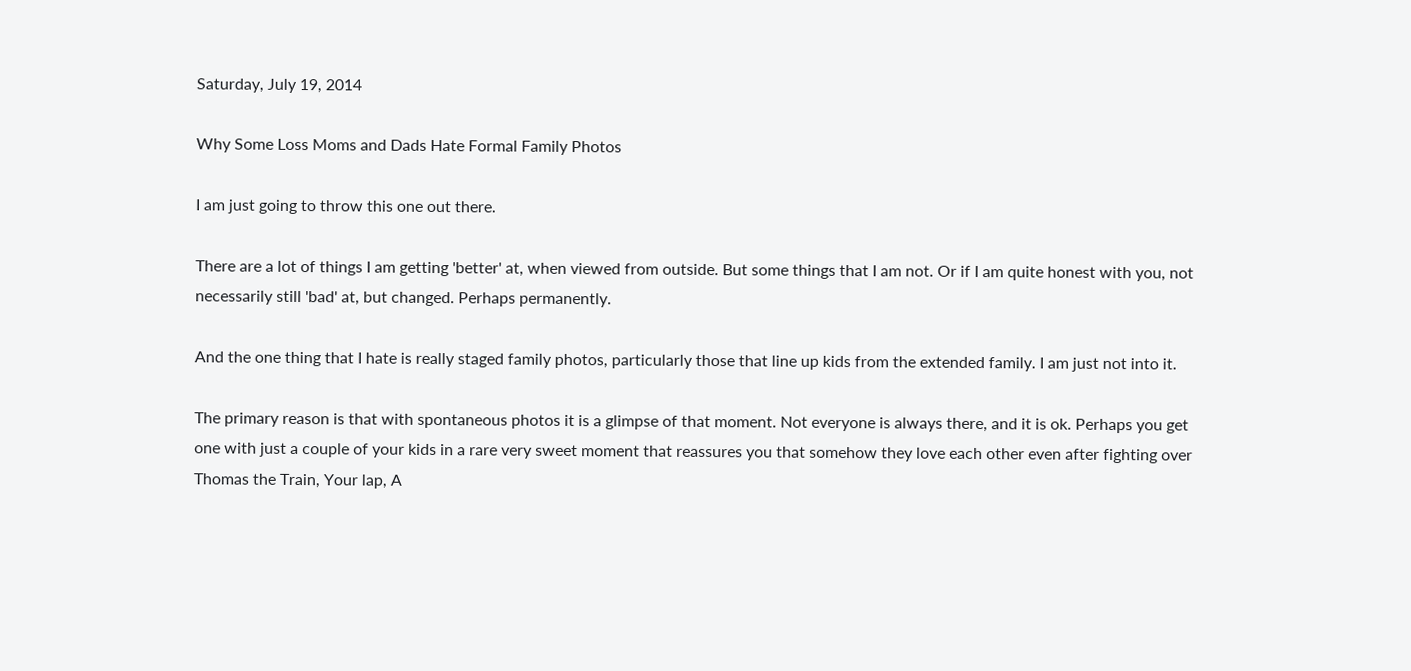Saturday, July 19, 2014

Why Some Loss Moms and Dads Hate Formal Family Photos

I am just going to throw this one out there.

There are a lot of things I am getting 'better' at, when viewed from outside. But some things that I am not. Or if I am quite honest with you, not necessarily still 'bad' at, but changed. Perhaps permanently.

And the one thing that I hate is really staged family photos, particularly those that line up kids from the extended family. I am just not into it.

The primary reason is that with spontaneous photos it is a glimpse of that moment. Not everyone is always there, and it is ok. Perhaps you get one with just a couple of your kids in a rare very sweet moment that reassures you that somehow they love each other even after fighting over Thomas the Train, Your lap, A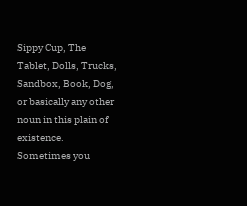Sippy Cup, The Tablet, Dolls, Trucks, Sandbox, Book, Dog, or basically any other noun in this plain of existence. Sometimes you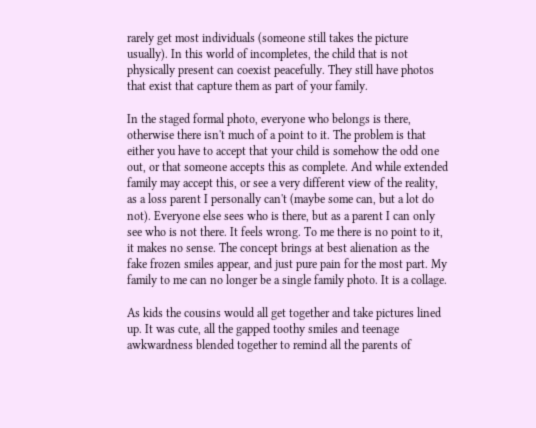rarely get most individuals (someone still takes the picture usually). In this world of incompletes, the child that is not physically present can coexist peacefully. They still have photos that exist that capture them as part of your family.

In the staged formal photo, everyone who belongs is there, otherwise there isn't much of a point to it. The problem is that either you have to accept that your child is somehow the odd one out, or that someone accepts this as complete. And while extended family may accept this, or see a very different view of the reality, as a loss parent I personally can't (maybe some can, but a lot do not). Everyone else sees who is there, but as a parent I can only see who is not there. It feels wrong. To me there is no point to it, it makes no sense. The concept brings at best alienation as the fake frozen smiles appear, and just pure pain for the most part. My family to me can no longer be a single family photo. It is a collage.

As kids the cousins would all get together and take pictures lined up. It was cute, all the gapped toothy smiles and teenage awkwardness blended together to remind all the parents of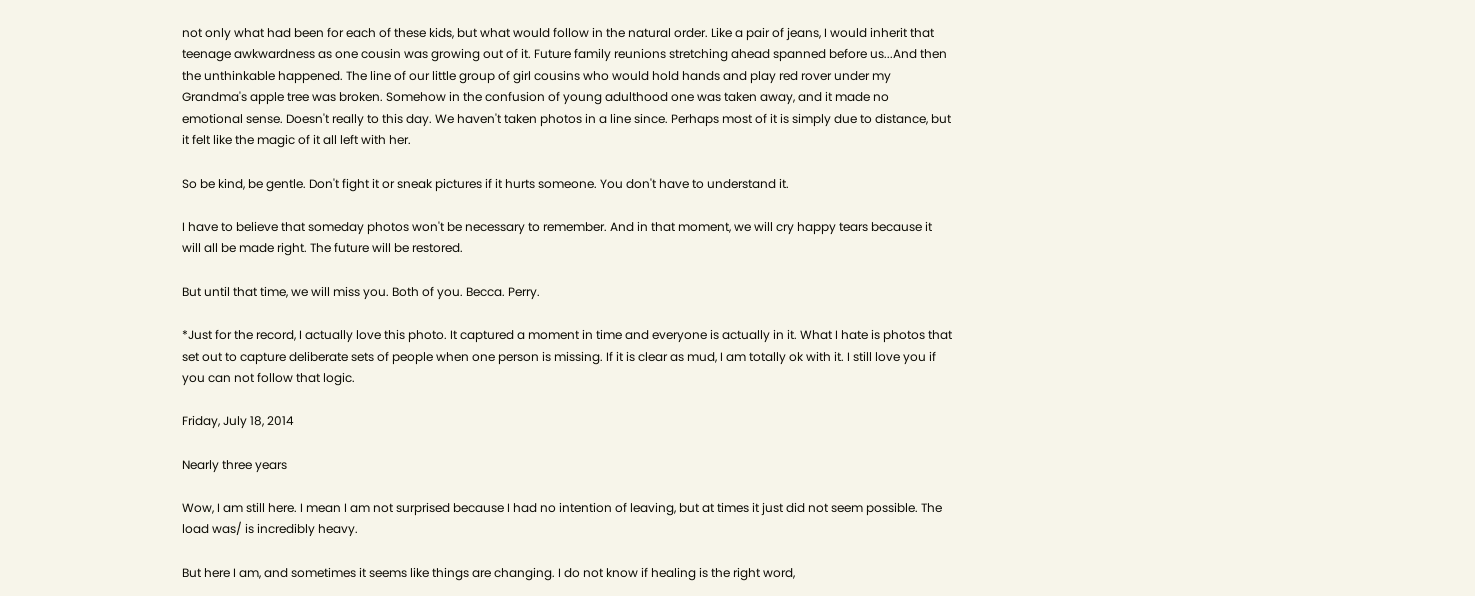not only what had been for each of these kids, but what would follow in the natural order. Like a pair of jeans, I would inherit that teenage awkwardness as one cousin was growing out of it. Future family reunions stretching ahead spanned before us...And then the unthinkable happened. The line of our little group of girl cousins who would hold hands and play red rover under my Grandma's apple tree was broken. Somehow in the confusion of young adulthood one was taken away, and it made no emotional sense. Doesn't really to this day. We haven't taken photos in a line since. Perhaps most of it is simply due to distance, but it felt like the magic of it all left with her.

So be kind, be gentle. Don't fight it or sneak pictures if it hurts someone. You don't have to understand it.

I have to believe that someday photos won't be necessary to remember. And in that moment, we will cry happy tears because it will all be made right. The future will be restored.

But until that time, we will miss you. Both of you. Becca. Perry.

*Just for the record, I actually love this photo. It captured a moment in time and everyone is actually in it. What I hate is photos that set out to capture deliberate sets of people when one person is missing. If it is clear as mud, I am totally ok with it. I still love you if you can not follow that logic.

Friday, July 18, 2014

Nearly three years

Wow, I am still here. I mean I am not surprised because I had no intention of leaving, but at times it just did not seem possible. The load was/ is incredibly heavy.

But here I am, and sometimes it seems like things are changing. I do not know if healing is the right word,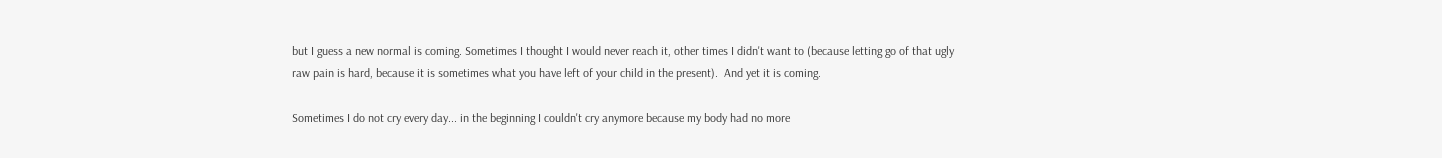but I guess a new normal is coming. Sometimes I thought I would never reach it, other times I didn't want to (because letting go of that ugly raw pain is hard, because it is sometimes what you have left of your child in the present).  And yet it is coming.

Sometimes I do not cry every day... in the beginning I couldn't cry anymore because my body had no more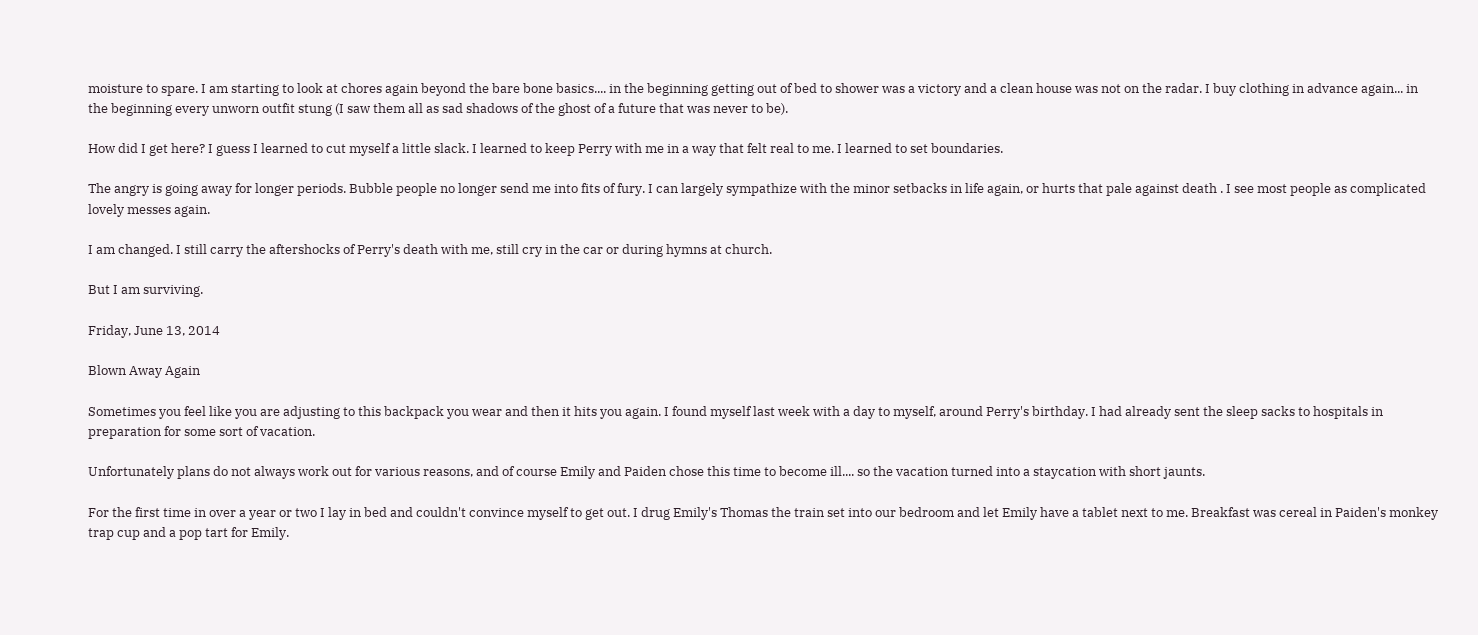moisture to spare. I am starting to look at chores again beyond the bare bone basics.... in the beginning getting out of bed to shower was a victory and a clean house was not on the radar. I buy clothing in advance again... in the beginning every unworn outfit stung (I saw them all as sad shadows of the ghost of a future that was never to be).

How did I get here? I guess I learned to cut myself a little slack. I learned to keep Perry with me in a way that felt real to me. I learned to set boundaries.

The angry is going away for longer periods. Bubble people no longer send me into fits of fury. I can largely sympathize with the minor setbacks in life again, or hurts that pale against death . I see most people as complicated lovely messes again.

I am changed. I still carry the aftershocks of Perry's death with me, still cry in the car or during hymns at church.

But I am surviving.

Friday, June 13, 2014

Blown Away Again

Sometimes you feel like you are adjusting to this backpack you wear and then it hits you again. I found myself last week with a day to myself, around Perry's birthday. I had already sent the sleep sacks to hospitals in preparation for some sort of vacation.

Unfortunately plans do not always work out for various reasons, and of course Emily and Paiden chose this time to become ill.... so the vacation turned into a staycation with short jaunts.

For the first time in over a year or two I lay in bed and couldn't convince myself to get out. I drug Emily's Thomas the train set into our bedroom and let Emily have a tablet next to me. Breakfast was cereal in Paiden's monkey trap cup and a pop tart for Emily.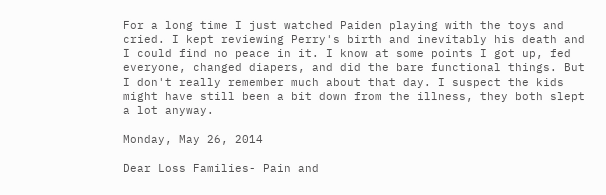For a long time I just watched Paiden playing with the toys and cried. I kept reviewing Perry's birth and inevitably his death and I could find no peace in it. I know at some points I got up, fed everyone, changed diapers, and did the bare functional things. But I don't really remember much about that day. I suspect the kids might have still been a bit down from the illness, they both slept a lot anyway.

Monday, May 26, 2014

Dear Loss Families- Pain and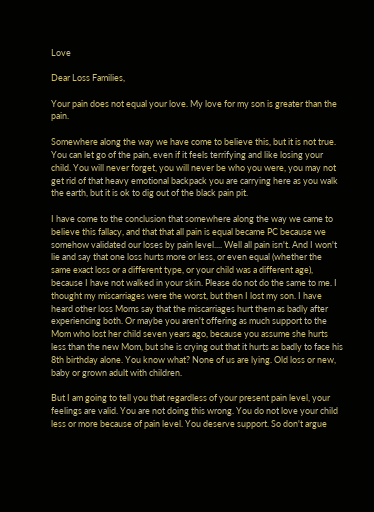Love

Dear Loss Families,

Your pain does not equal your love. My love for my son is greater than the pain.

Somewhere along the way we have come to believe this, but it is not true. You can let go of the pain, even if it feels terrifying and like losing your child. You will never forget, you will never be who you were, you may not get rid of that heavy emotional backpack you are carrying here as you walk the earth, but it is ok to dig out of the black pain pit.

I have come to the conclusion that somewhere along the way we came to believe this fallacy, and that that all pain is equal became PC because we somehow validated our loses by pain level.... Well all pain isn't. And I won't lie and say that one loss hurts more or less, or even equal (whether the same exact loss or a different type, or your child was a different age), because I have not walked in your skin. Please do not do the same to me. I thought my miscarriages were the worst, but then I lost my son. I have heard other loss Moms say that the miscarriages hurt them as badly after experiencing both. Or maybe you aren't offering as much support to the Mom who lost her child seven years ago, because you assume she hurts less than the new Mom, but she is crying out that it hurts as badly to face his 8th birthday alone. You know what? None of us are lying. Old loss or new, baby or grown adult with children.

But I am going to tell you that regardless of your present pain level, your feelings are valid. You are not doing this wrong. You do not love your child less or more because of pain level. You deserve support. So don't argue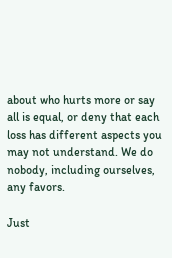about who hurts more or say all is equal, or deny that each loss has different aspects you may not understand. We do nobody, including ourselves, any favors.

Just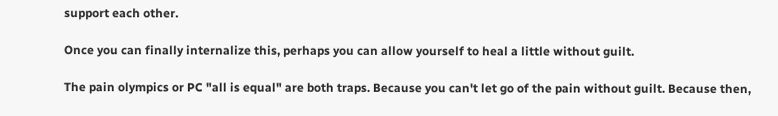support each other.

Once you can finally internalize this, perhaps you can allow yourself to heal a little without guilt.

The pain olympics or PC "all is equal" are both traps. Because you can't let go of the pain without guilt. Because then,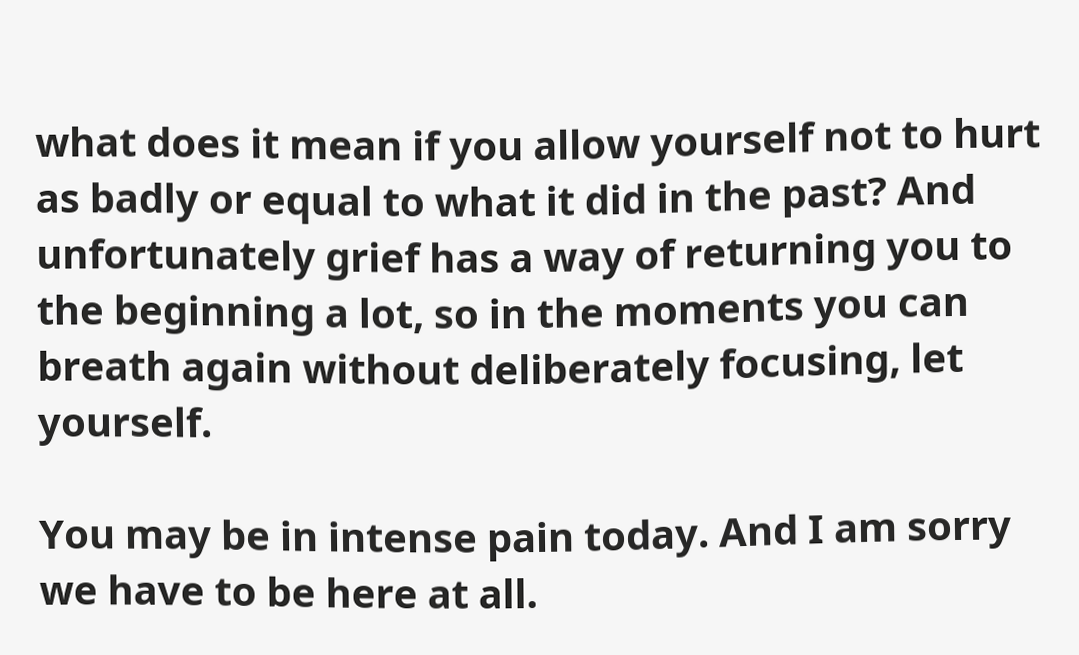what does it mean if you allow yourself not to hurt as badly or equal to what it did in the past? And unfortunately grief has a way of returning you to the beginning a lot, so in the moments you can breath again without deliberately focusing, let yourself.

You may be in intense pain today. And I am sorry we have to be here at all.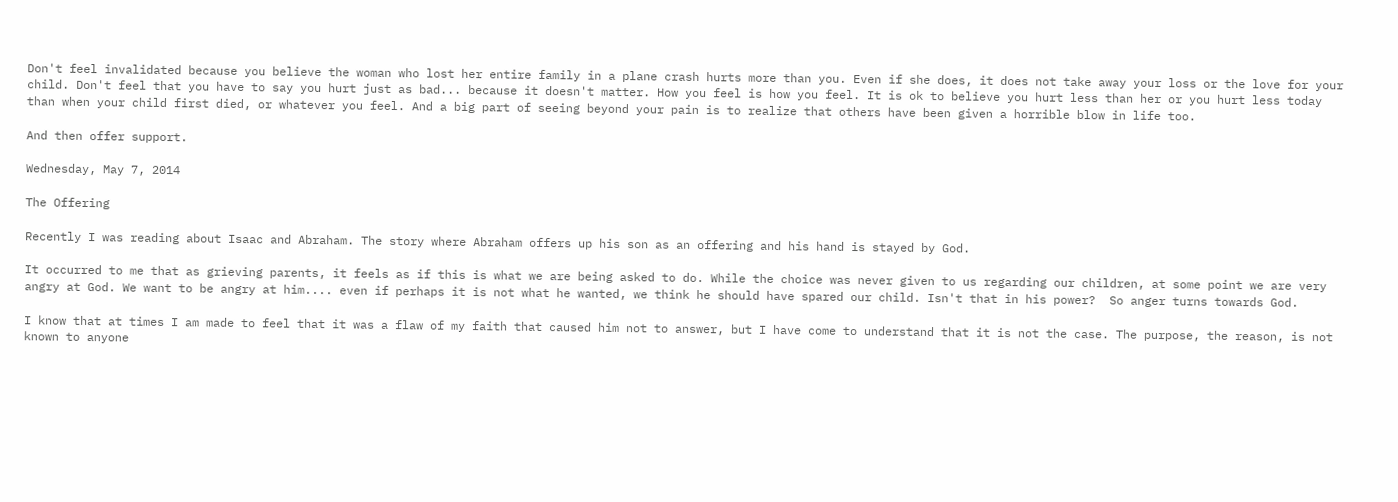Don't feel invalidated because you believe the woman who lost her entire family in a plane crash hurts more than you. Even if she does, it does not take away your loss or the love for your child. Don't feel that you have to say you hurt just as bad... because it doesn't matter. How you feel is how you feel. It is ok to believe you hurt less than her or you hurt less today than when your child first died, or whatever you feel. And a big part of seeing beyond your pain is to realize that others have been given a horrible blow in life too.

And then offer support.

Wednesday, May 7, 2014

The Offering

Recently I was reading about Isaac and Abraham. The story where Abraham offers up his son as an offering and his hand is stayed by God.

It occurred to me that as grieving parents, it feels as if this is what we are being asked to do. While the choice was never given to us regarding our children, at some point we are very angry at God. We want to be angry at him.... even if perhaps it is not what he wanted, we think he should have spared our child. Isn't that in his power?  So anger turns towards God.

I know that at times I am made to feel that it was a flaw of my faith that caused him not to answer, but I have come to understand that it is not the case. The purpose, the reason, is not known to anyone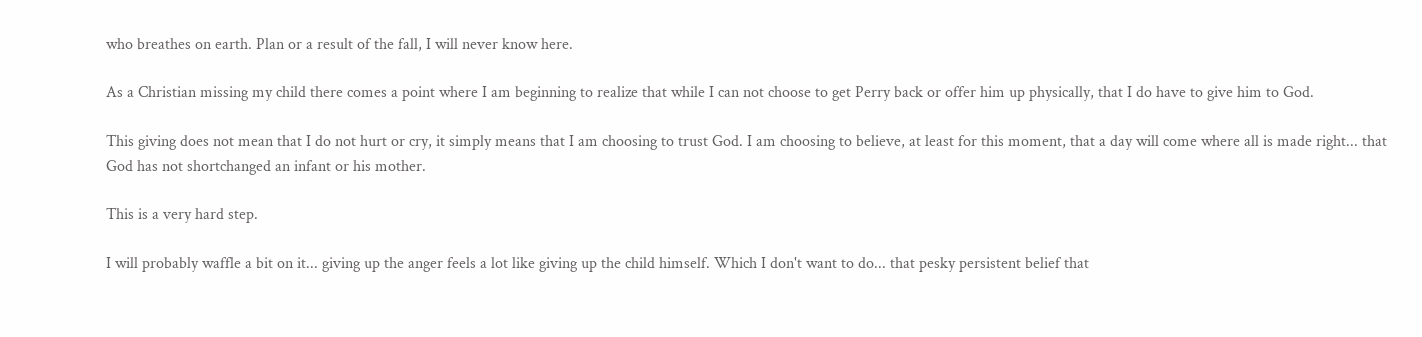who breathes on earth. Plan or a result of the fall, I will never know here.

As a Christian missing my child there comes a point where I am beginning to realize that while I can not choose to get Perry back or offer him up physically, that I do have to give him to God.

This giving does not mean that I do not hurt or cry, it simply means that I am choosing to trust God. I am choosing to believe, at least for this moment, that a day will come where all is made right... that God has not shortchanged an infant or his mother.

This is a very hard step.

I will probably waffle a bit on it... giving up the anger feels a lot like giving up the child himself. Which I don't want to do... that pesky persistent belief that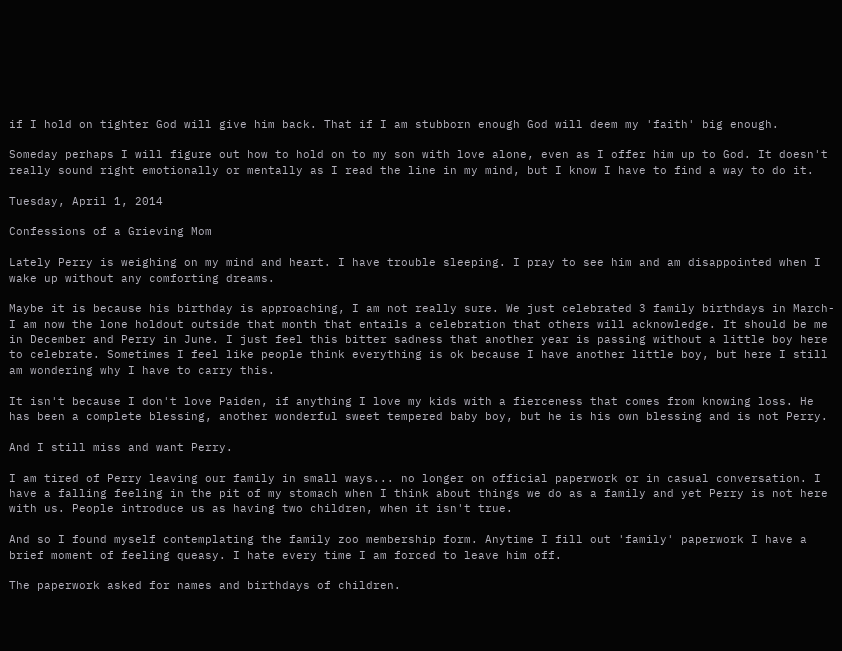if I hold on tighter God will give him back. That if I am stubborn enough God will deem my 'faith' big enough.

Someday perhaps I will figure out how to hold on to my son with love alone, even as I offer him up to God. It doesn't really sound right emotionally or mentally as I read the line in my mind, but I know I have to find a way to do it.

Tuesday, April 1, 2014

Confessions of a Grieving Mom

Lately Perry is weighing on my mind and heart. I have trouble sleeping. I pray to see him and am disappointed when I wake up without any comforting dreams.

Maybe it is because his birthday is approaching, I am not really sure. We just celebrated 3 family birthdays in March- I am now the lone holdout outside that month that entails a celebration that others will acknowledge. It should be me in December and Perry in June. I just feel this bitter sadness that another year is passing without a little boy here to celebrate. Sometimes I feel like people think everything is ok because I have another little boy, but here I still am wondering why I have to carry this.

It isn't because I don't love Paiden, if anything I love my kids with a fierceness that comes from knowing loss. He has been a complete blessing, another wonderful sweet tempered baby boy, but he is his own blessing and is not Perry.

And I still miss and want Perry.

I am tired of Perry leaving our family in small ways... no longer on official paperwork or in casual conversation. I have a falling feeling in the pit of my stomach when I think about things we do as a family and yet Perry is not here with us. People introduce us as having two children, when it isn't true.

And so I found myself contemplating the family zoo membership form. Anytime I fill out 'family' paperwork I have a brief moment of feeling queasy. I hate every time I am forced to leave him off.

The paperwork asked for names and birthdays of children.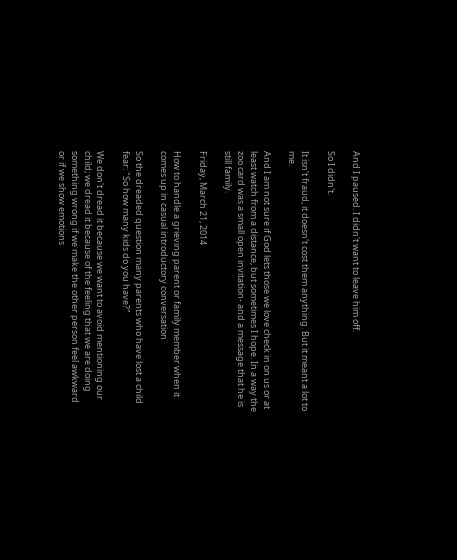And I paused. I didn't want to leave him off.

So I didn't.

It isn't fraud, it doesn't cost them anything. But it meant a lot to me.

And I am not sure if God lets those we love check in on us or at least watch from a distance, but sometimes I hope. In a way the zoo card was a small open invitation- and a message that he is still family.

Friday, March 21, 2014

How to handle a grieving parent or family member when it comes up in casual introductory conversation

So the dreaded question many parents who have lost a child fear: "So how many kids do you have?"

We don't dread it because we want to avoid mentioning our child; we dread it because of the feeling that we are doing something wrong if we make the other person feel awkward or if we show emotions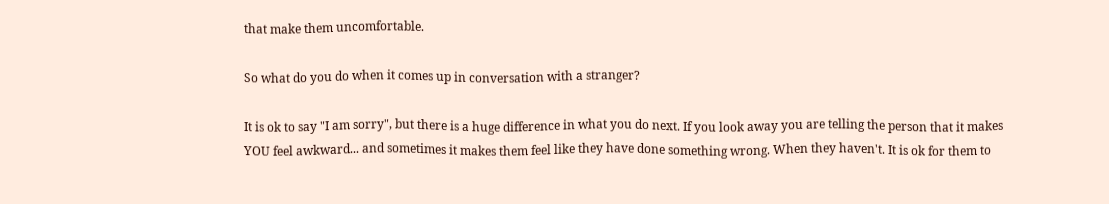that make them uncomfortable.

So what do you do when it comes up in conversation with a stranger?

It is ok to say "I am sorry", but there is a huge difference in what you do next. If you look away you are telling the person that it makes YOU feel awkward... and sometimes it makes them feel like they have done something wrong. When they haven't. It is ok for them to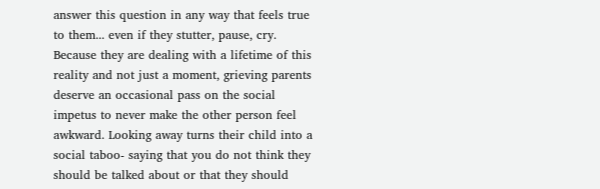answer this question in any way that feels true to them... even if they stutter, pause, cry. Because they are dealing with a lifetime of this reality and not just a moment, grieving parents deserve an occasional pass on the social impetus to never make the other person feel awkward. Looking away turns their child into a social taboo- saying that you do not think they should be talked about or that they should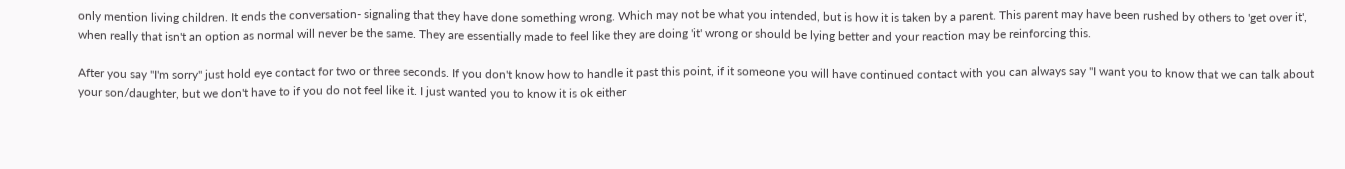only mention living children. It ends the conversation- signaling that they have done something wrong. Which may not be what you intended, but is how it is taken by a parent. This parent may have been rushed by others to 'get over it', when really that isn't an option as normal will never be the same. They are essentially made to feel like they are doing 'it' wrong or should be lying better and your reaction may be reinforcing this.

After you say "I'm sorry" just hold eye contact for two or three seconds. If you don't know how to handle it past this point, if it someone you will have continued contact with you can always say "I want you to know that we can talk about your son/daughter, but we don't have to if you do not feel like it. I just wanted you to know it is ok either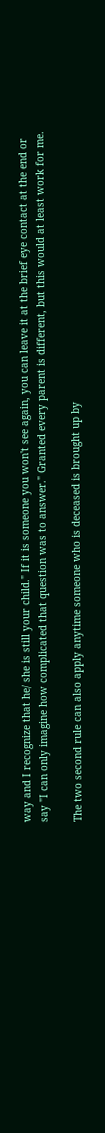way and I recognize that he/ she is still your child." If it is someone you won't see again, you can leave it at the brief eye contact at the end or say "I can only imagine how complicated that question was to answer." Granted every parent is different, but this would at least work for me.

The two second rule can also apply anytime someone who is deceased is brought up by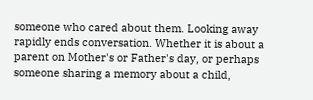someone who cared about them. Looking away rapidly ends conversation. Whether it is about a parent on Mother's or Father's day, or perhaps someone sharing a memory about a child,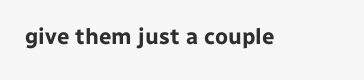give them just a couple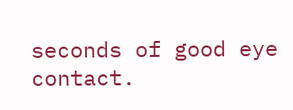seconds of good eye contact.